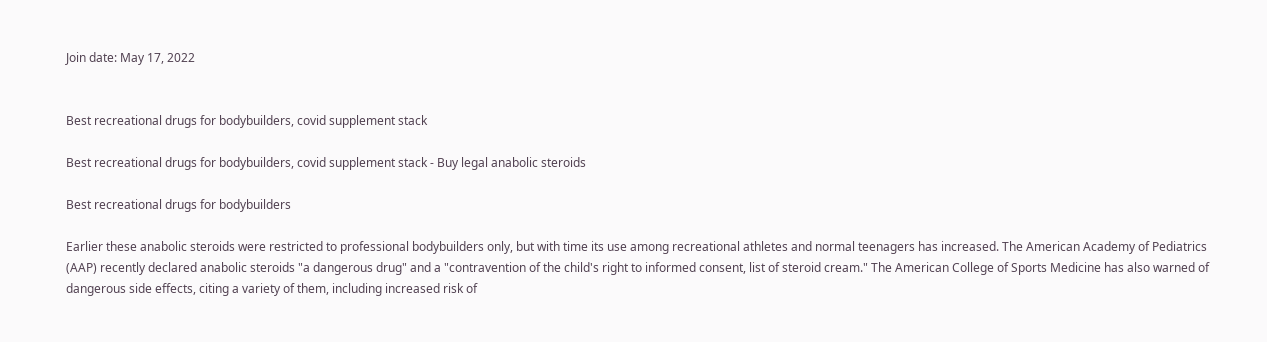Join date: May 17, 2022


Best recreational drugs for bodybuilders, covid supplement stack

Best recreational drugs for bodybuilders, covid supplement stack - Buy legal anabolic steroids

Best recreational drugs for bodybuilders

Earlier these anabolic steroids were restricted to professional bodybuilders only, but with time its use among recreational athletes and normal teenagers has increased. The American Academy of Pediatrics (AAP) recently declared anabolic steroids "a dangerous drug" and a "contravention of the child's right to informed consent, list of steroid cream." The American College of Sports Medicine has also warned of dangerous side effects, citing a variety of them, including increased risk of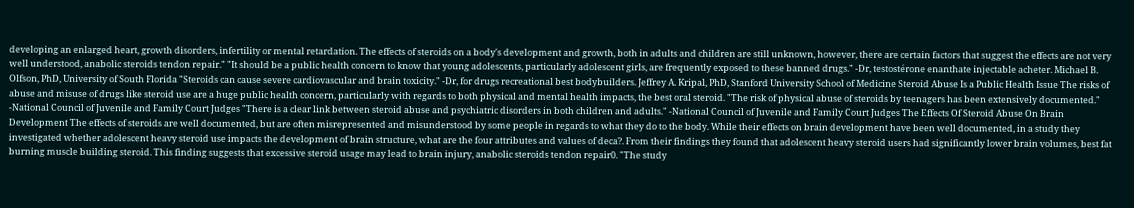developing an enlarged heart, growth disorders, infertility or mental retardation. The effects of steroids on a body's development and growth, both in adults and children are still unknown, however, there are certain factors that suggest the effects are not very well understood, anabolic steroids tendon repair." "It should be a public health concern to know that young adolescents, particularly adolescent girls, are frequently exposed to these banned drugs." -Dr, testostérone enanthate injectable acheter. Michael B. Olfson, PhD, University of South Florida "Steroids can cause severe cardiovascular and brain toxicity." -Dr, for drugs recreational best bodybuilders. Jeffrey A. Kripal, PhD, Stanford University School of Medicine Steroid Abuse Is a Public Health Issue The risks of abuse and misuse of drugs like steroid use are a huge public health concern, particularly with regards to both physical and mental health impacts, the best oral steroid. "The risk of physical abuse of steroids by teenagers has been extensively documented." -National Council of Juvenile and Family Court Judges "There is a clear link between steroid abuse and psychiatric disorders in both children and adults." -National Council of Juvenile and Family Court Judges The Effects Of Steroid Abuse On Brain Development The effects of steroids are well documented, but are often misrepresented and misunderstood by some people in regards to what they do to the body. While their effects on brain development have been well documented, in a study they investigated whether adolescent heavy steroid use impacts the development of brain structure, what are the four attributes and values of deca?. From their findings they found that adolescent heavy steroid users had significantly lower brain volumes, best fat burning muscle building steroid. This finding suggests that excessive steroid usage may lead to brain injury, anabolic steroids tendon repair0. "The study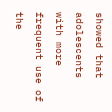showed that adolescents with more frequent use of the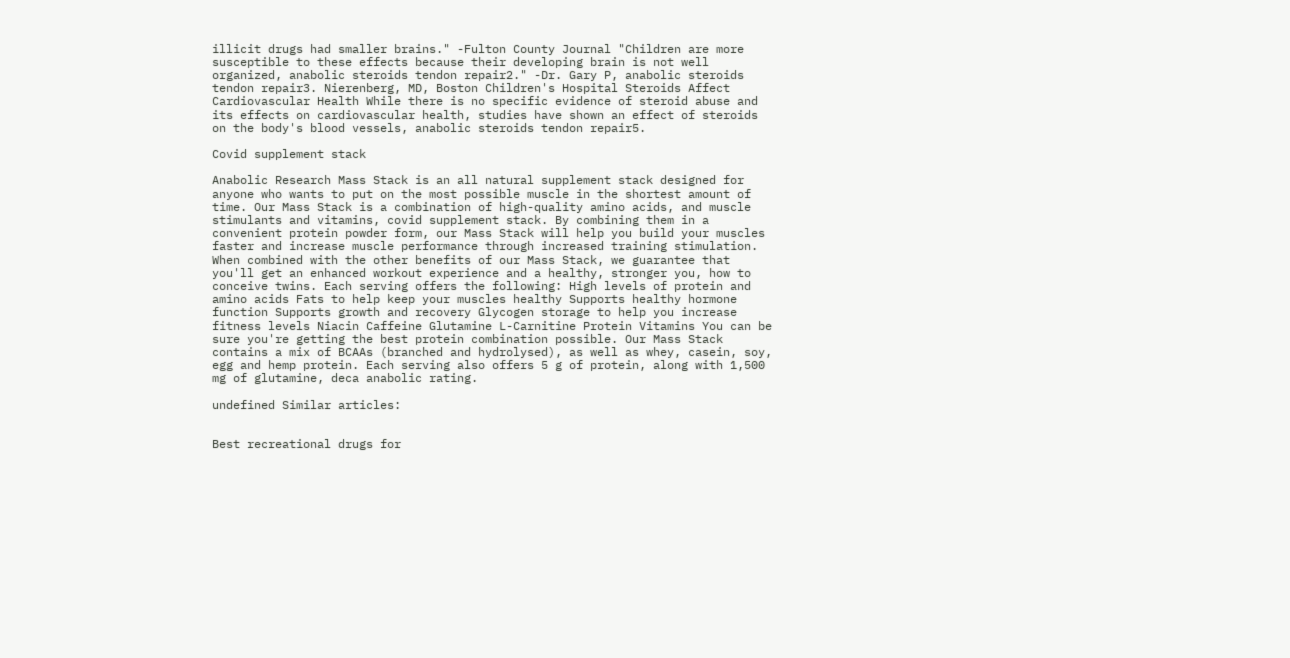illicit drugs had smaller brains." -Fulton County Journal "Children are more susceptible to these effects because their developing brain is not well organized, anabolic steroids tendon repair2." -Dr. Gary P, anabolic steroids tendon repair3. Nierenberg, MD, Boston Children's Hospital Steroids Affect Cardiovascular Health While there is no specific evidence of steroid abuse and its effects on cardiovascular health, studies have shown an effect of steroids on the body's blood vessels, anabolic steroids tendon repair5.

Covid supplement stack

Anabolic Research Mass Stack is an all natural supplement stack designed for anyone who wants to put on the most possible muscle in the shortest amount of time. Our Mass Stack is a combination of high-quality amino acids, and muscle stimulants and vitamins, covid supplement stack. By combining them in a convenient protein powder form, our Mass Stack will help you build your muscles faster and increase muscle performance through increased training stimulation. When combined with the other benefits of our Mass Stack, we guarantee that you'll get an enhanced workout experience and a healthy, stronger you, how to conceive twins. Each serving offers the following: High levels of protein and amino acids Fats to help keep your muscles healthy Supports healthy hormone function Supports growth and recovery Glycogen storage to help you increase fitness levels Niacin Caffeine Glutamine L-Carnitine Protein Vitamins You can be sure you're getting the best protein combination possible. Our Mass Stack contains a mix of BCAAs (branched and hydrolysed), as well as whey, casein, soy, egg and hemp protein. Each serving also offers 5 g of protein, along with 1,500 mg of glutamine, deca anabolic rating.

undefined Similar articles:


Best recreational drugs for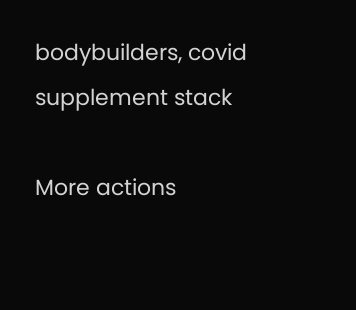bodybuilders, covid supplement stack

More actions